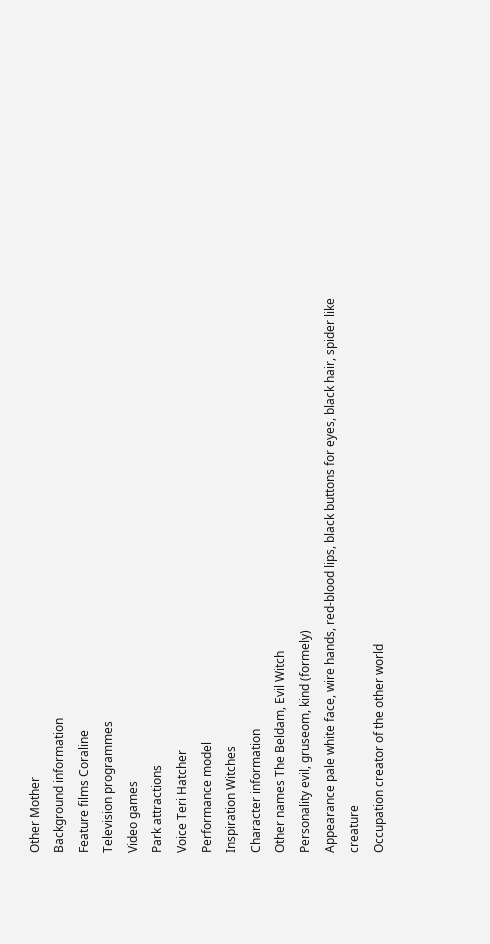Other Mother
Background information
Feature films Coraline
Television programmes
Video games
Park attractions
Voice Teri Hatcher
Performance model
Inspiration Witches
Character information
Other names The Beldam, Evil Witch
Personality evil, gruseom, kind (formely)
Appearance pale white face, wire hands, red-blood lips, black buttons for eyes, black hair, spider like creature
Occupation creator of the other world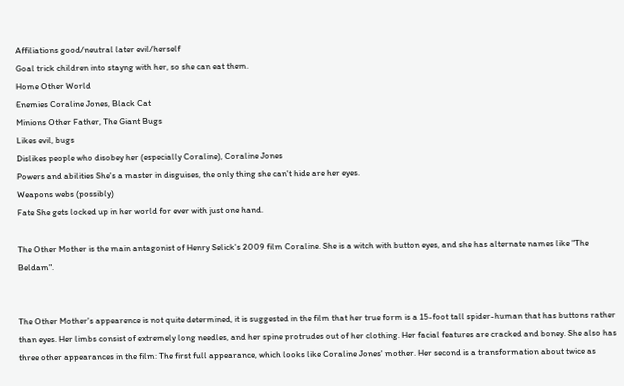Affiliations good/neutral later evil/herself
Goal trick children into stayng with her, so she can eat them.
Home Other World
Enemies Coraline Jones, Black Cat
Minions Other Father, The Giant Bugs
Likes evil, bugs
Dislikes people who disobey her (especially Coraline), Coraline Jones
Powers and abilities She's a master in disguises, the only thing she can't hide are her eyes.
Weapons webs (possibly)
Fate She gets locked up in her world for ever with just one hand.

The Other Mother is the main antagonist of Henry Selick's 2009 film Coraline. She is a witch with button eyes, and she has alternate names like "The Beldam".


The Other Mother's appearence is not quite determined, it is suggested in the film that her true form is a 15-foot tall spider-human that has buttons rather than eyes. Her limbs consist of extremely long needles, and her spine protrudes out of her clothing. Her facial features are cracked and boney. She also has three other appearances in the film: The first full appearance, which looks like Coraline Jones' mother. Her second is a transformation about twice as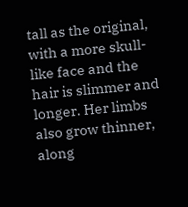tall as the original, with a more skull-like face and the hair is slimmer and longer. Her limbs also grow thinner, along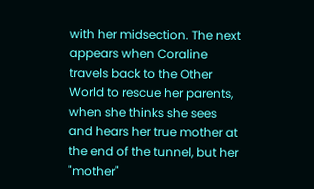with her midsection. The next appears when Coraline travels back to the Other World to rescue her parents, when she thinks she sees and hears her true mother at the end of the tunnel, but her "mother"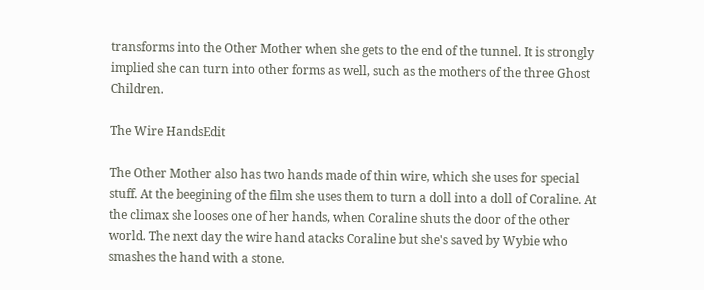transforms into the Other Mother when she gets to the end of the tunnel. It is strongly implied she can turn into other forms as well, such as the mothers of the three Ghost Children.

The Wire HandsEdit

The Other Mother also has two hands made of thin wire, which she uses for special stuff. At the beegining of the film she uses them to turn a doll into a doll of Coraline. At the climax she looses one of her hands, when Coraline shuts the door of the other world. The next day the wire hand atacks Coraline but she's saved by Wybie who smashes the hand with a stone.